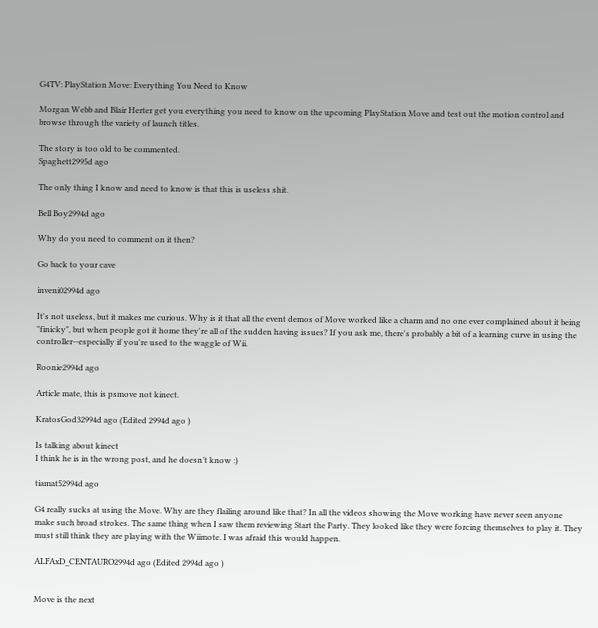G4TV: PlayStation Move: Everything You Need to Know

Morgan Webb and Blair Herter get you everything you need to know on the upcoming PlayStation Move and test out the motion control and browse through the variety of launch titles.

The story is too old to be commented.
Spaghett2995d ago

The only thing I know and need to know is that this is useless shit.

Bell Boy2994d ago

Why do you need to comment on it then?

Go back to your cave

inveni02994d ago

It's not useless, but it makes me curious. Why is it that all the event demos of Move worked like a charm and no one ever complained about it being "finicky", but when people got it home they're all of the sudden having issues? If you ask me, there's probably a bit of a learning curve in using the controller--especially if you're used to the waggle of Wii.

Roonie2994d ago

Article mate, this is psmove not kinect.

KratosGod32994d ago (Edited 2994d ago )

Is talking about kinect
I think he is in the wrong post, and he doesn’t know :)

tiamat52994d ago

G4 really sucks at using the Move. Why are they flailing around like that? In all the videos showing the Move working have never seen anyone make such broad strokes. The same thing when I saw them reviewing Start the Party. They looked like they were forcing themselves to play it. They must still think they are playing with the Wiimote. I was afraid this would happen.

ALFAxD_CENTAURO2994d ago (Edited 2994d ago )


Move is the next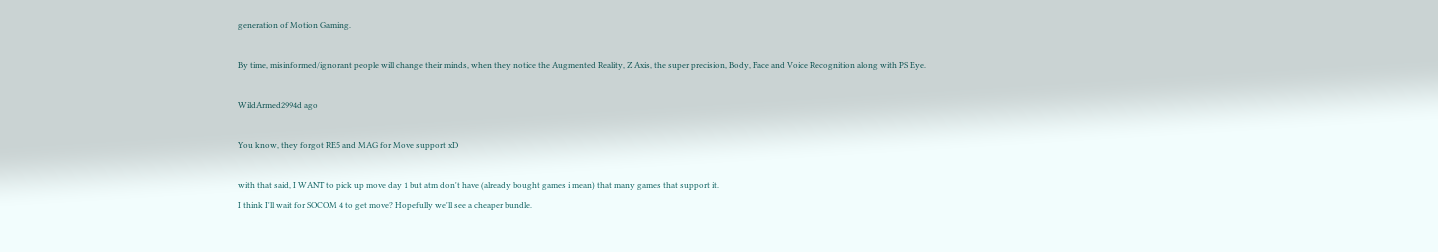generation of Motion Gaming.

By time, misinformed/ignorant people will change their minds, when they notice the Augmented Reality, Z Axis, the super precision, Body, Face and Voice Recognition along with PS Eye.

WildArmed2994d ago

You know, they forgot RE5 and MAG for Move support xD

with that said, I WANT to pick up move day 1 but atm don't have (already bought games i mean) that many games that support it.
I think I'll wait for SOCOM 4 to get move? Hopefully we'll see a cheaper bundle.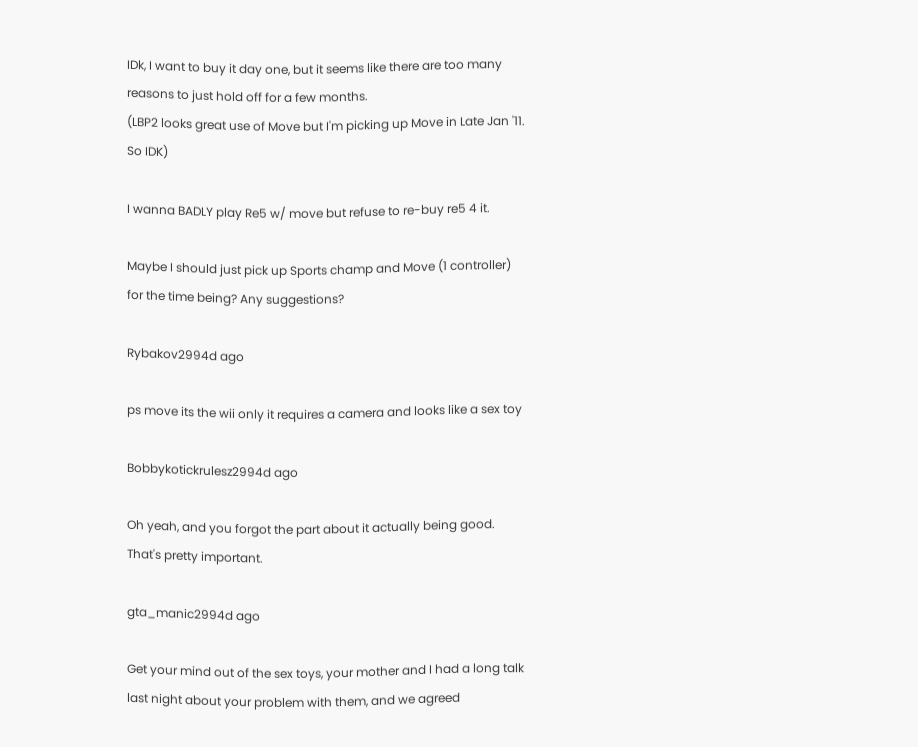IDk, I want to buy it day one, but it seems like there are too many reasons to just hold off for a few months.
(LBP2 looks great use of Move but I'm picking up Move in Late Jan '11. So IDK)

I wanna BADLY play Re5 w/ move but refuse to re-buy re5 4 it.

Maybe I should just pick up Sports champ and Move (1 controller) for the time being? Any suggestions?

Rybakov2994d ago

ps move its the wii only it requires a camera and looks like a sex toy

Bobbykotickrulesz2994d ago

Oh yeah, and you forgot the part about it actually being good.
That's pretty important.

gta_manic2994d ago

Get your mind out of the sex toys, your mother and I had a long talk last night about your problem with them, and we agreed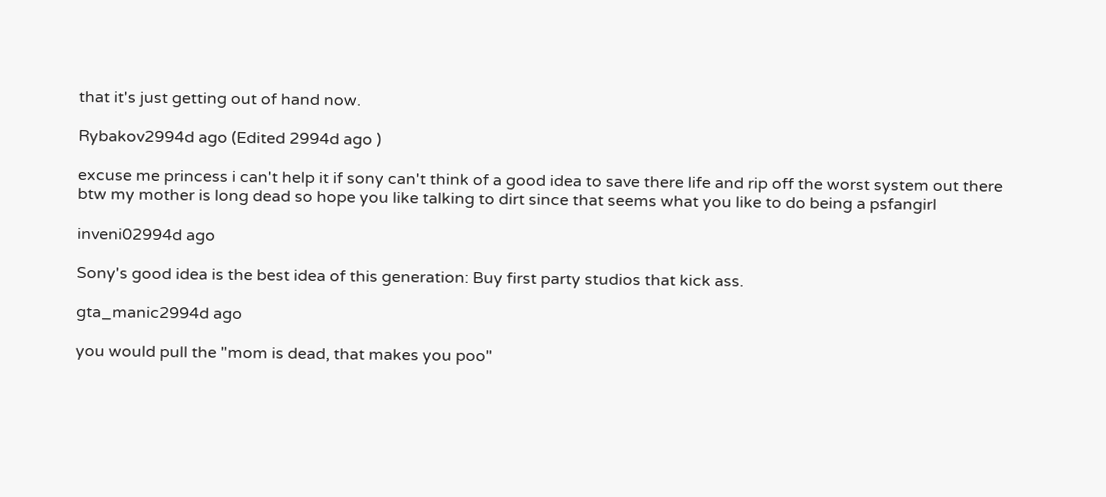that it's just getting out of hand now.

Rybakov2994d ago (Edited 2994d ago )

excuse me princess i can't help it if sony can't think of a good idea to save there life and rip off the worst system out there
btw my mother is long dead so hope you like talking to dirt since that seems what you like to do being a psfangirl

inveni02994d ago

Sony's good idea is the best idea of this generation: Buy first party studios that kick ass.

gta_manic2994d ago

you would pull the "mom is dead, that makes you poo"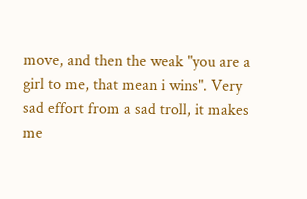move, and then the weak "you are a girl to me, that mean i wins". Very sad effort from a sad troll, it makes me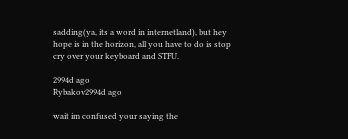sadding(ya, its a word in internetland), but hey hope is in the horizon, all you have to do is stop cry over your keyboard and STFU.

2994d ago
Rybakov2994d ago

wait im confused your saying the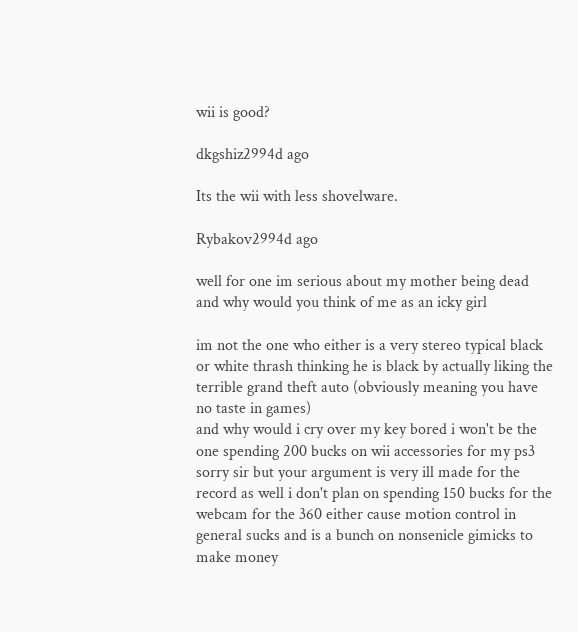wii is good?

dkgshiz2994d ago

Its the wii with less shovelware.

Rybakov2994d ago

well for one im serious about my mother being dead
and why would you think of me as an icky girl

im not the one who either is a very stereo typical black or white thrash thinking he is black by actually liking the terrible grand theft auto (obviously meaning you have no taste in games)
and why would i cry over my key bored i won't be the one spending 200 bucks on wii accessories for my ps3 sorry sir but your argument is very ill made for the record as well i don't plan on spending 150 bucks for the webcam for the 360 either cause motion control in general sucks and is a bunch on nonsenicle gimicks to make money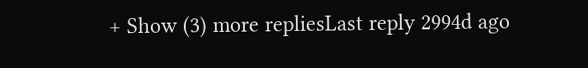+ Show (3) more repliesLast reply 2994d ago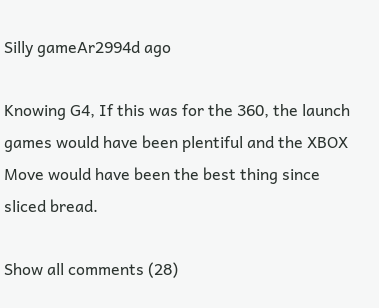Silly gameAr2994d ago

Knowing G4, If this was for the 360, the launch games would have been plentiful and the XBOX Move would have been the best thing since sliced bread.

Show all comments (28)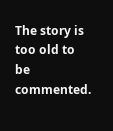The story is too old to be commented.